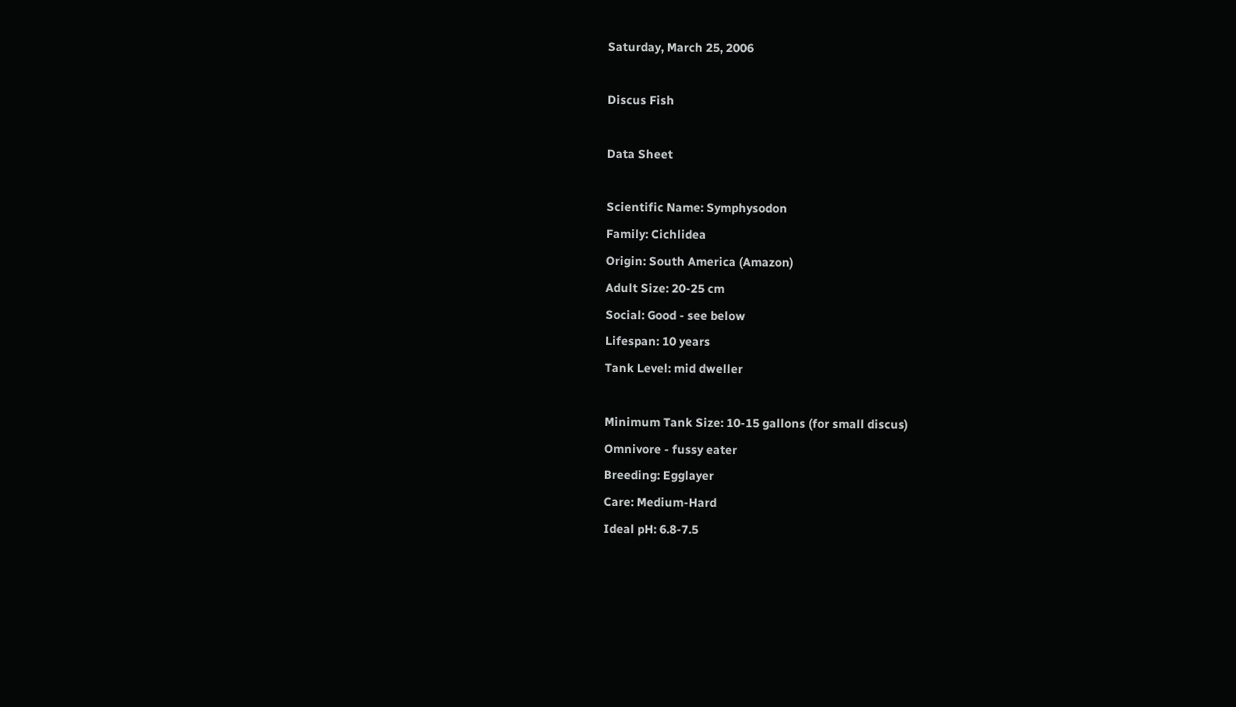Saturday, March 25, 2006

Discus Fish

Data Sheet

Scientific Name: Symphysodon
Family: Cichlidea
Origin: South America (Amazon)
Adult Size: 20-25 cm
Social: Good - see below
Lifespan: 10 years
Tank Level: mid dweller

Minimum Tank Size: 10-15 gallons (for small discus)
Omnivore - fussy eater
Breeding: Egglayer
Care: Medium-Hard
Ideal pH: 6.8-7.5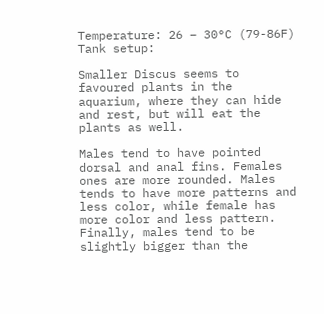Temperature: 26 – 30°C (79-86F)
Tank setup:

Smaller Discus seems to favoured plants in the aquarium, where they can hide and rest, but will eat the plants as well.

Males tend to have pointed dorsal and anal fins. Females ones are more rounded. Males tends to have more patterns and less color, while female has more color and less pattern. Finally, males tend to be slightly bigger than the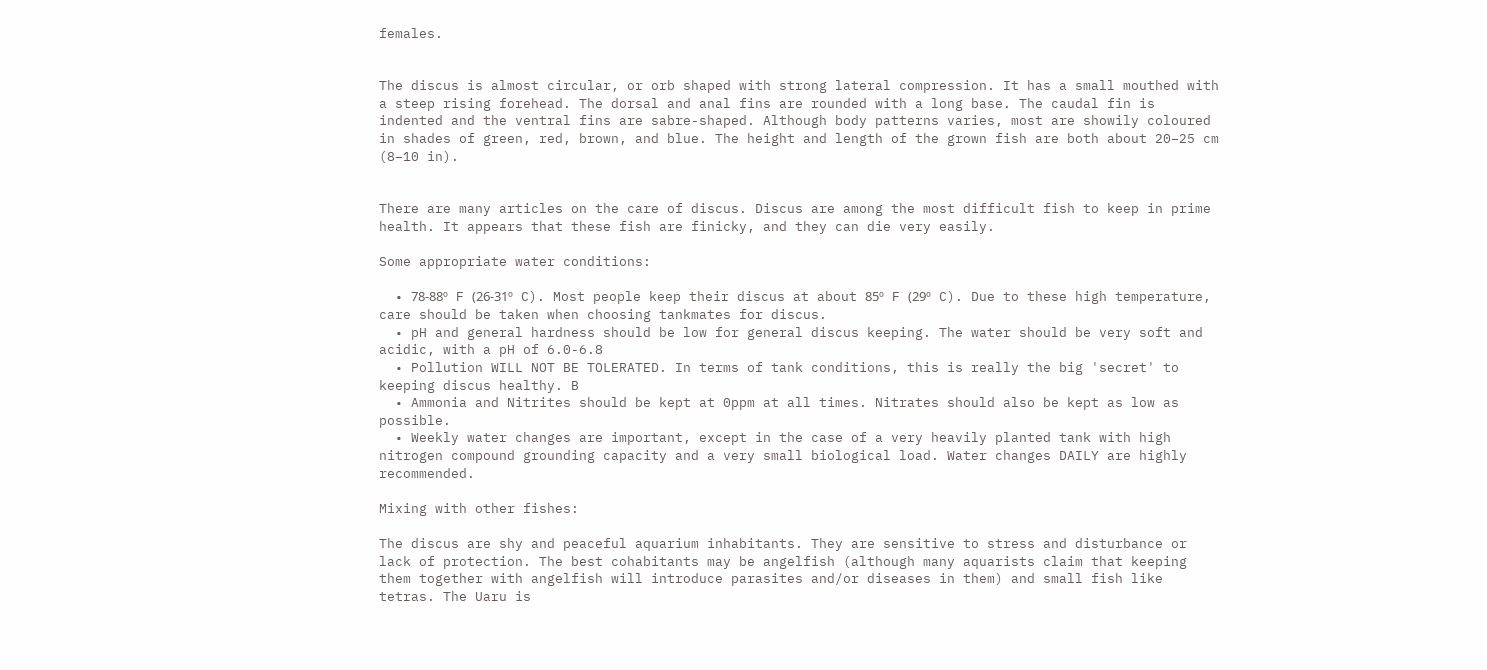females.


The discus is almost circular, or orb shaped with strong lateral compression. It has a small mouthed with a steep rising forehead. The dorsal and anal fins are rounded with a long base. The caudal fin is indented and the ventral fins are sabre-shaped. Although body patterns varies, most are showily coloured in shades of green, red, brown, and blue. The height and length of the grown fish are both about 20–25 cm (8–10 in).


There are many articles on the care of discus. Discus are among the most difficult fish to keep in prime health. It appears that these fish are finicky, and they can die very easily.

Some appropriate water conditions:

  • 78-88º F (26-31º C). Most people keep their discus at about 85º F (29º C). Due to these high temperature, care should be taken when choosing tankmates for discus.
  • pH and general hardness should be low for general discus keeping. The water should be very soft and acidic, with a pH of 6.0-6.8
  • Pollution WILL NOT BE TOLERATED. In terms of tank conditions, this is really the big 'secret' to keeping discus healthy. B
  • Ammonia and Nitrites should be kept at 0ppm at all times. Nitrates should also be kept as low as possible.
  • Weekly water changes are important, except in the case of a very heavily planted tank with high nitrogen compound grounding capacity and a very small biological load. Water changes DAILY are highly recommended.

Mixing with other fishes:

The discus are shy and peaceful aquarium inhabitants. They are sensitive to stress and disturbance or lack of protection. The best cohabitants may be angelfish (although many aquarists claim that keeping them together with angelfish will introduce parasites and/or diseases in them) and small fish like tetras. The Uaru is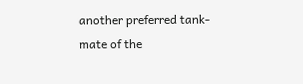another preferred tank-mate of the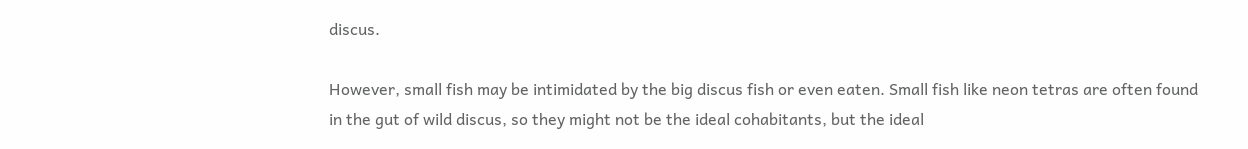discus.

However, small fish may be intimidated by the big discus fish or even eaten. Small fish like neon tetras are often found in the gut of wild discus, so they might not be the ideal cohabitants, but the ideal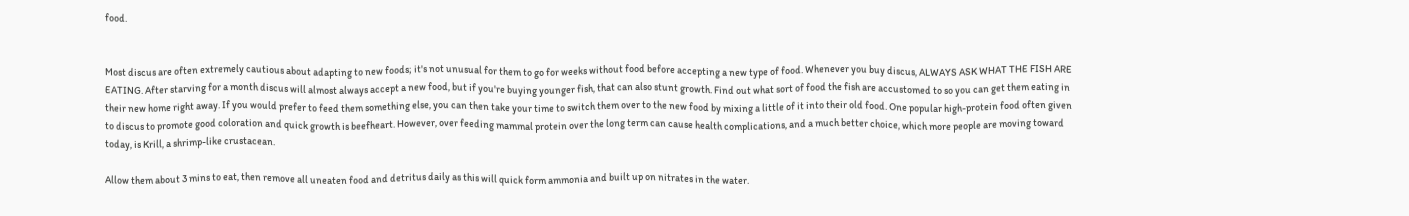food.


Most discus are often extremely cautious about adapting to new foods; it's not unusual for them to go for weeks without food before accepting a new type of food. Whenever you buy discus, ALWAYS ASK WHAT THE FISH ARE EATING. After starving for a month discus will almost always accept a new food, but if you're buying younger fish, that can also stunt growth. Find out what sort of food the fish are accustomed to so you can get them eating in their new home right away. If you would prefer to feed them something else, you can then take your time to switch them over to the new food by mixing a little of it into their old food. One popular high-protein food often given to discus to promote good coloration and quick growth is beefheart. However, over feeding mammal protein over the long term can cause health complications, and a much better choice, which more people are moving toward today, is Krill, a shrimp-like crustacean.

Allow them about 3 mins to eat, then remove all uneaten food and detritus daily as this will quick form ammonia and built up on nitrates in the water.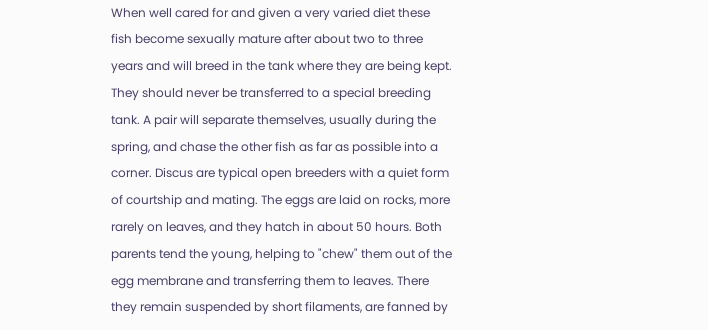When well cared for and given a very varied diet these fish become sexually mature after about two to three years and will breed in the tank where they are being kept. They should never be transferred to a special breeding tank. A pair will separate themselves, usually during the spring, and chase the other fish as far as possible into a corner. Discus are typical open breeders with a quiet form of courtship and mating. The eggs are laid on rocks, more rarely on leaves, and they hatch in about 50 hours. Both parents tend the young, helping to "chew" them out of the egg membrane and transferring them to leaves. There they remain suspended by short filaments, are fanned by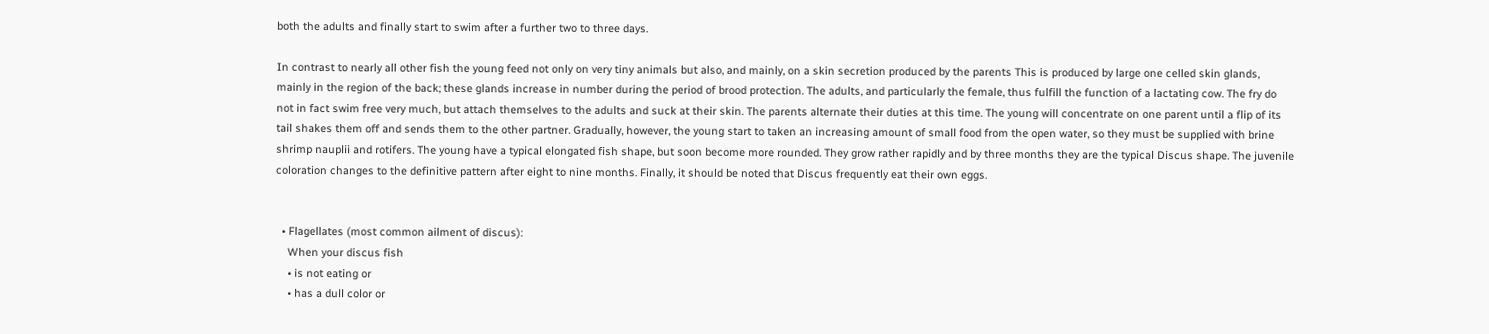both the adults and finally start to swim after a further two to three days.

In contrast to nearly all other fish the young feed not only on very tiny animals but also, and mainly, on a skin secretion produced by the parents This is produced by large one celled skin glands, mainly in the region of the back; these glands increase in number during the period of brood protection. The adults, and particularly the female, thus fulfill the function of a lactating cow. The fry do not in fact swim free very much, but attach themselves to the adults and suck at their skin. The parents alternate their duties at this time. The young will concentrate on one parent until a flip of its tail shakes them off and sends them to the other partner. Gradually, however, the young start to taken an increasing amount of small food from the open water, so they must be supplied with brine shrimp nauplii and rotifers. The young have a typical elongated fish shape, but soon become more rounded. They grow rather rapidly and by three months they are the typical Discus shape. The juvenile coloration changes to the definitive pattern after eight to nine months. Finally, it should be noted that Discus frequently eat their own eggs.


  • Flagellates (most common ailment of discus):
    When your discus fish
    • is not eating or
    • has a dull color or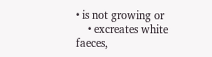• is not growing or
    • excreates white faeces,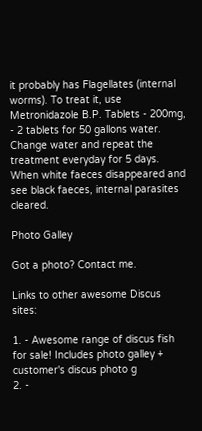it probably has Flagellates (internal worms). To treat it, use Metronidazole B.P. Tablets - 200mg, - 2 tablets for 50 gallons water. Change water and repeat the treatment everyday for 5 days. When white faeces disappeared and see black faeces, internal parasites cleared.

Photo Galley

Got a photo? Contact me.

Links to other awesome Discus sites:

1. - Awesome range of discus fish for sale! Includes photo galley + customer's discus photo g
2. -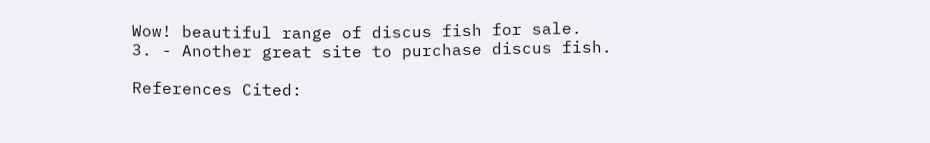Wow! beautiful range of discus fish for sale.
3. - Another great site to purchase discus fish.

References Cited: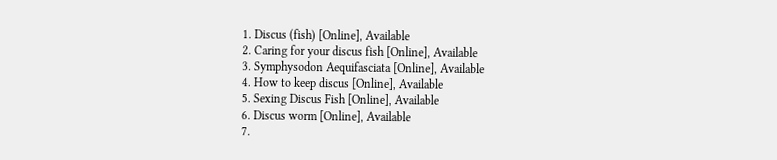1. Discus (fish) [Online], Available
2. Caring for your discus fish [Online], Available
3. Symphysodon Aequifasciata [Online], Available
4. How to keep discus [Online], Available
5. Sexing Discus Fish [Online], Available
6. Discus worm [Online], Available
7.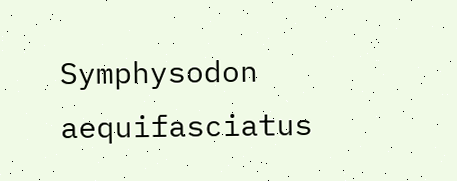Symphysodon aequifasciatus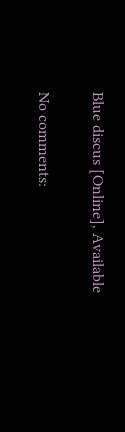Blue discus [Online], Available

No comments: